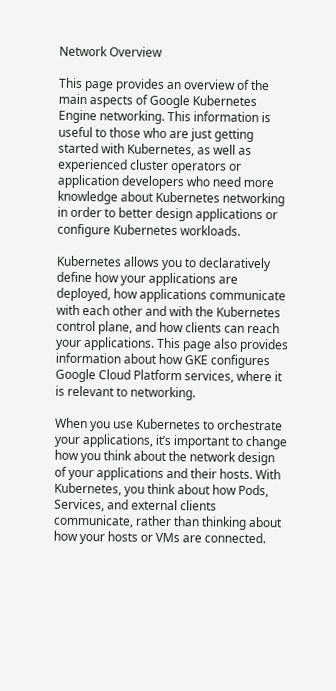Network Overview

This page provides an overview of the main aspects of Google Kubernetes Engine networking. This information is useful to those who are just getting started with Kubernetes, as well as experienced cluster operators or application developers who need more knowledge about Kubernetes networking in order to better design applications or configure Kubernetes workloads.

Kubernetes allows you to declaratively define how your applications are deployed, how applications communicate with each other and with the Kubernetes control plane, and how clients can reach your applications. This page also provides information about how GKE configures Google Cloud Platform services, where it is relevant to networking.

When you use Kubernetes to orchestrate your applications, it’s important to change how you think about the network design of your applications and their hosts. With Kubernetes, you think about how Pods, Services, and external clients communicate, rather than thinking about how your hosts or VMs are connected.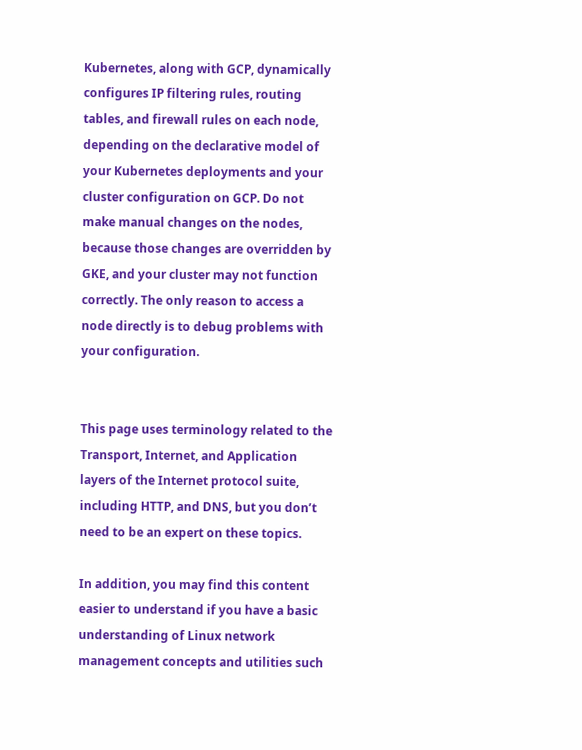Kubernetes, along with GCP, dynamically configures IP filtering rules, routing tables, and firewall rules on each node, depending on the declarative model of your Kubernetes deployments and your cluster configuration on GCP. Do not make manual changes on the nodes, because those changes are overridden by GKE, and your cluster may not function correctly. The only reason to access a node directly is to debug problems with your configuration.


This page uses terminology related to the Transport, Internet, and Application layers of the Internet protocol suite, including HTTP, and DNS, but you don’t need to be an expert on these topics.

In addition, you may find this content easier to understand if you have a basic understanding of Linux network management concepts and utilities such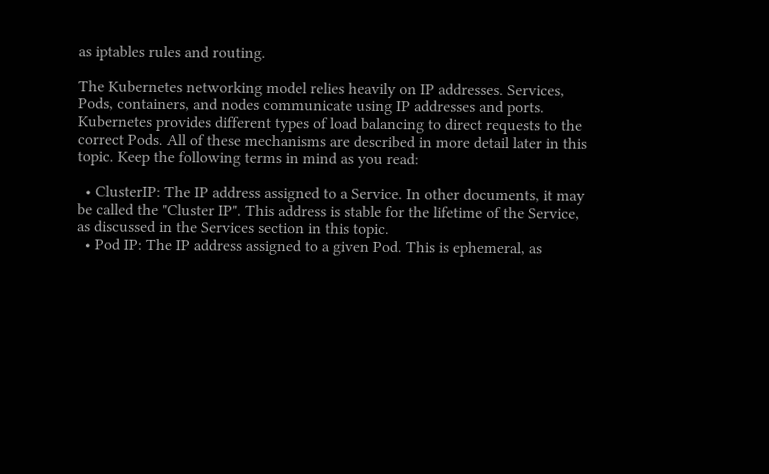as iptables rules and routing.

The Kubernetes networking model relies heavily on IP addresses. Services, Pods, containers, and nodes communicate using IP addresses and ports. Kubernetes provides different types of load balancing to direct requests to the correct Pods. All of these mechanisms are described in more detail later in this topic. Keep the following terms in mind as you read:

  • ClusterIP: The IP address assigned to a Service. In other documents, it may be called the "Cluster IP". This address is stable for the lifetime of the Service, as discussed in the Services section in this topic.
  • Pod IP: The IP address assigned to a given Pod. This is ephemeral, as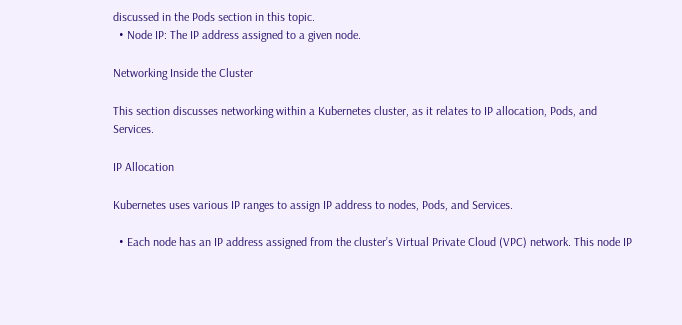discussed in the Pods section in this topic.
  • Node IP: The IP address assigned to a given node.

Networking Inside the Cluster

This section discusses networking within a Kubernetes cluster, as it relates to IP allocation, Pods, and Services.

IP Allocation

Kubernetes uses various IP ranges to assign IP address to nodes, Pods, and Services.

  • Each node has an IP address assigned from the cluster’s Virtual Private Cloud (VPC) network. This node IP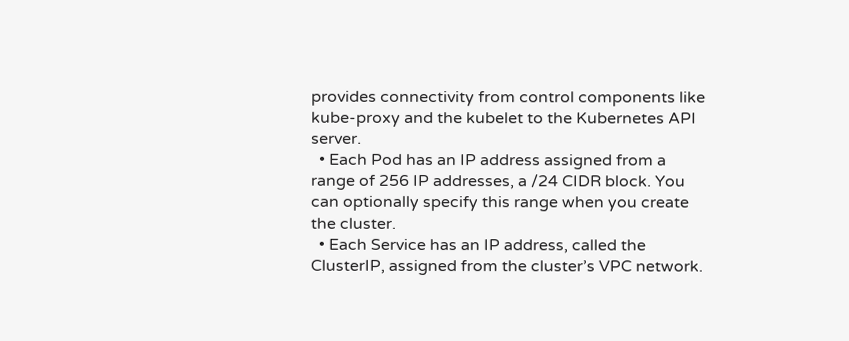provides connectivity from control components like kube-proxy and the kubelet to the Kubernetes API server.
  • Each Pod has an IP address assigned from a range of 256 IP addresses, a /24 CIDR block. You can optionally specify this range when you create the cluster.
  • Each Service has an IP address, called the ClusterIP, assigned from the cluster’s VPC network.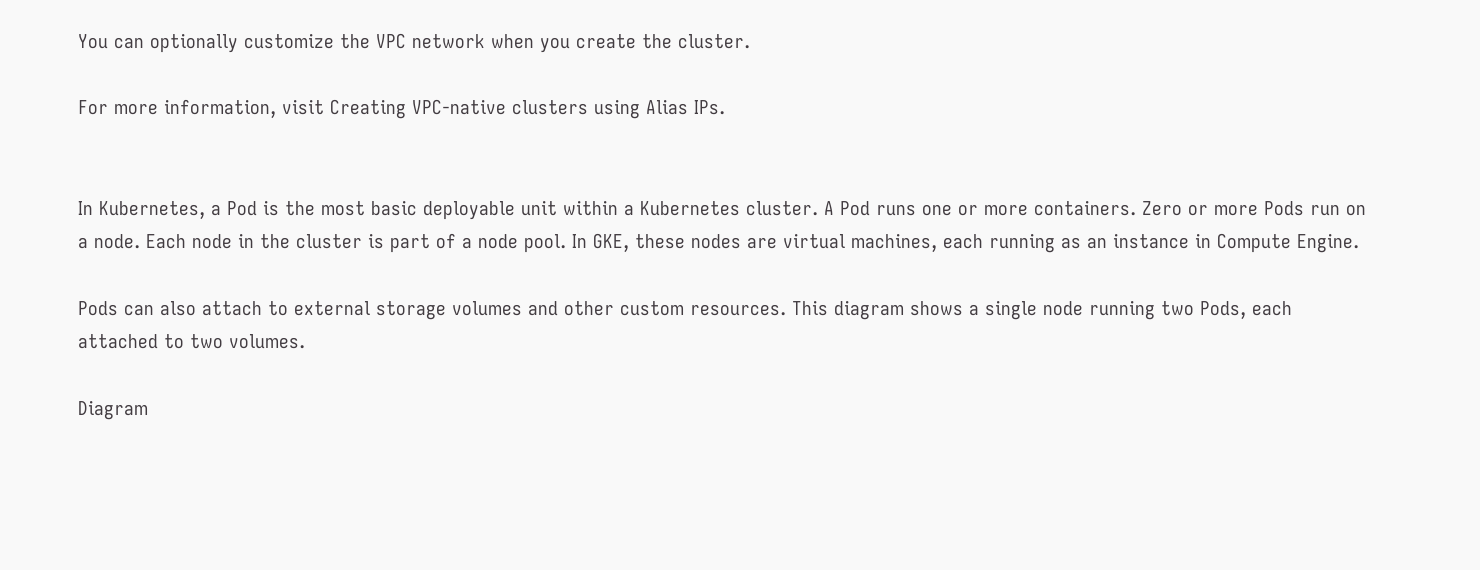You can optionally customize the VPC network when you create the cluster.

For more information, visit Creating VPC-native clusters using Alias IPs.


In Kubernetes, a Pod is the most basic deployable unit within a Kubernetes cluster. A Pod runs one or more containers. Zero or more Pods run on a node. Each node in the cluster is part of a node pool. In GKE, these nodes are virtual machines, each running as an instance in Compute Engine.

Pods can also attach to external storage volumes and other custom resources. This diagram shows a single node running two Pods, each attached to two volumes.

Diagram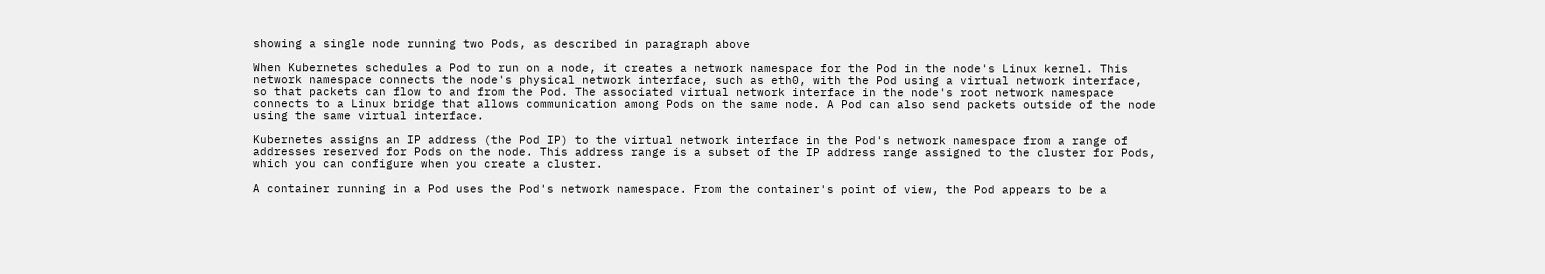showing a single node running two Pods, as described in paragraph above

When Kubernetes schedules a Pod to run on a node, it creates a network namespace for the Pod in the node's Linux kernel. This network namespace connects the node's physical network interface, such as eth0, with the Pod using a virtual network interface, so that packets can flow to and from the Pod. The associated virtual network interface in the node's root network namespace connects to a Linux bridge that allows communication among Pods on the same node. A Pod can also send packets outside of the node using the same virtual interface.

Kubernetes assigns an IP address (the Pod IP) to the virtual network interface in the Pod's network namespace from a range of addresses reserved for Pods on the node. This address range is a subset of the IP address range assigned to the cluster for Pods, which you can configure when you create a cluster.

A container running in a Pod uses the Pod's network namespace. From the container's point of view, the Pod appears to be a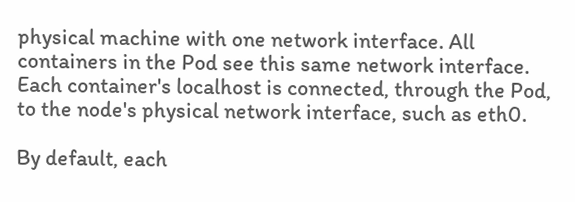physical machine with one network interface. All containers in the Pod see this same network interface. Each container's localhost is connected, through the Pod, to the node's physical network interface, such as eth0.

By default, each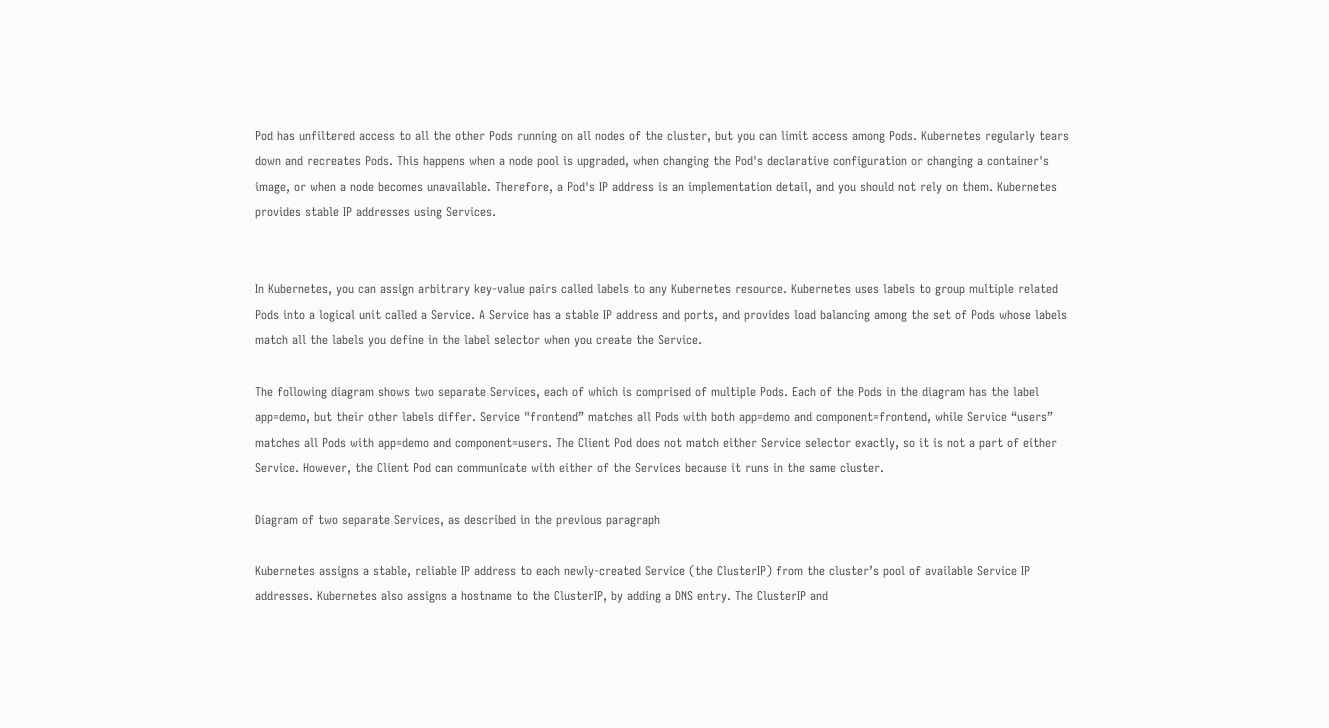Pod has unfiltered access to all the other Pods running on all nodes of the cluster, but you can limit access among Pods. Kubernetes regularly tears down and recreates Pods. This happens when a node pool is upgraded, when changing the Pod's declarative configuration or changing a container's image, or when a node becomes unavailable. Therefore, a Pod's IP address is an implementation detail, and you should not rely on them. Kubernetes provides stable IP addresses using Services.


In Kubernetes, you can assign arbitrary key-value pairs called labels to any Kubernetes resource. Kubernetes uses labels to group multiple related Pods into a logical unit called a Service. A Service has a stable IP address and ports, and provides load balancing among the set of Pods whose labels match all the labels you define in the label selector when you create the Service.

The following diagram shows two separate Services, each of which is comprised of multiple Pods. Each of the Pods in the diagram has the label app=demo, but their other labels differ. Service "frontend” matches all Pods with both app=demo and component=frontend, while Service “users” matches all Pods with app=demo and component=users. The Client Pod does not match either Service selector exactly, so it is not a part of either Service. However, the Client Pod can communicate with either of the Services because it runs in the same cluster.

Diagram of two separate Services, as described in the previous paragraph

Kubernetes assigns a stable, reliable IP address to each newly-created Service (the ClusterIP) from the cluster’s pool of available Service IP addresses. Kubernetes also assigns a hostname to the ClusterIP, by adding a DNS entry. The ClusterIP and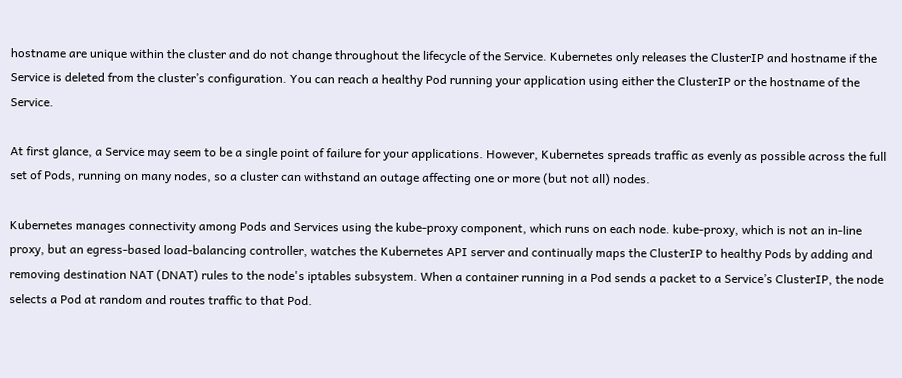hostname are unique within the cluster and do not change throughout the lifecycle of the Service. Kubernetes only releases the ClusterIP and hostname if the Service is deleted from the cluster’s configuration. You can reach a healthy Pod running your application using either the ClusterIP or the hostname of the Service.

At first glance, a Service may seem to be a single point of failure for your applications. However, Kubernetes spreads traffic as evenly as possible across the full set of Pods, running on many nodes, so a cluster can withstand an outage affecting one or more (but not all) nodes.

Kubernetes manages connectivity among Pods and Services using the kube-proxy component, which runs on each node. kube-proxy, which is not an in-line proxy, but an egress-based load-balancing controller, watches the Kubernetes API server and continually maps the ClusterIP to healthy Pods by adding and removing destination NAT (DNAT) rules to the node's iptables subsystem. When a container running in a Pod sends a packet to a Service’s ClusterIP, the node selects a Pod at random and routes traffic to that Pod.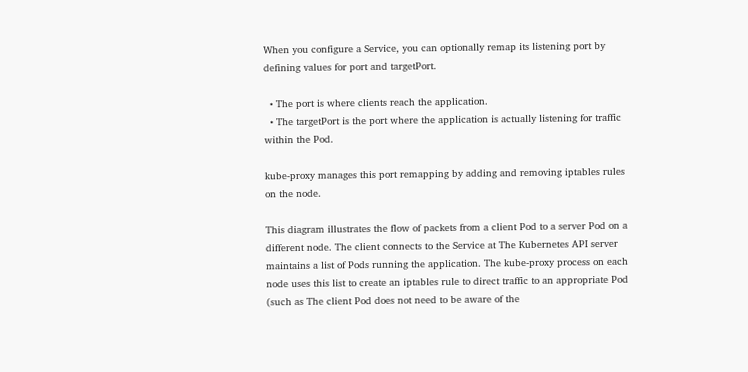When you configure a Service, you can optionally remap its listening port by defining values for port and targetPort.

  • The port is where clients reach the application.
  • The targetPort is the port where the application is actually listening for traffic within the Pod.

kube-proxy manages this port remapping by adding and removing iptables rules on the node.

This diagram illustrates the flow of packets from a client Pod to a server Pod on a different node. The client connects to the Service at The Kubernetes API server maintains a list of Pods running the application. The kube-proxy process on each node uses this list to create an iptables rule to direct traffic to an appropriate Pod (such as The client Pod does not need to be aware of the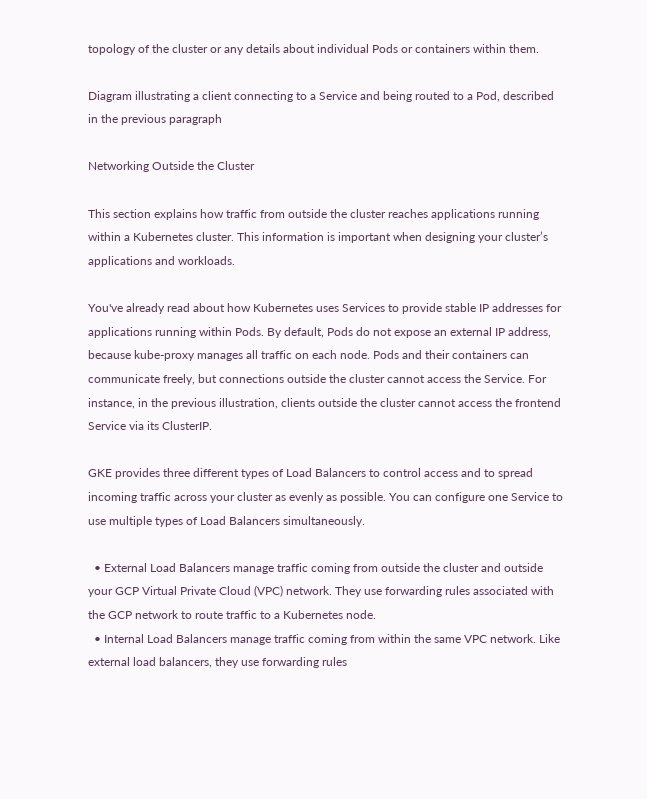topology of the cluster or any details about individual Pods or containers within them.

Diagram illustrating a client connecting to a Service and being routed to a Pod, described in the previous paragraph

Networking Outside the Cluster

This section explains how traffic from outside the cluster reaches applications running within a Kubernetes cluster. This information is important when designing your cluster’s applications and workloads.

You've already read about how Kubernetes uses Services to provide stable IP addresses for applications running within Pods. By default, Pods do not expose an external IP address, because kube-proxy manages all traffic on each node. Pods and their containers can communicate freely, but connections outside the cluster cannot access the Service. For instance, in the previous illustration, clients outside the cluster cannot access the frontend Service via its ClusterIP.

GKE provides three different types of Load Balancers to control access and to spread incoming traffic across your cluster as evenly as possible. You can configure one Service to use multiple types of Load Balancers simultaneously.

  • External Load Balancers manage traffic coming from outside the cluster and outside your GCP Virtual Private Cloud (VPC) network. They use forwarding rules associated with the GCP network to route traffic to a Kubernetes node.
  • Internal Load Balancers manage traffic coming from within the same VPC network. Like external load balancers, they use forwarding rules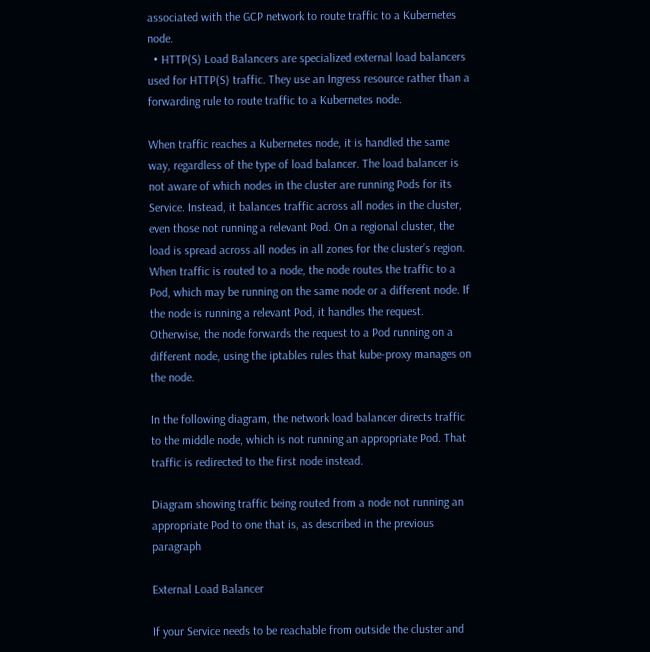associated with the GCP network to route traffic to a Kubernetes node.
  • HTTP(S) Load Balancers are specialized external load balancers used for HTTP(S) traffic. They use an Ingress resource rather than a forwarding rule to route traffic to a Kubernetes node.

When traffic reaches a Kubernetes node, it is handled the same way, regardless of the type of load balancer. The load balancer is not aware of which nodes in the cluster are running Pods for its Service. Instead, it balances traffic across all nodes in the cluster, even those not running a relevant Pod. On a regional cluster, the load is spread across all nodes in all zones for the cluster’s region. When traffic is routed to a node, the node routes the traffic to a Pod, which may be running on the same node or a different node. If the node is running a relevant Pod, it handles the request. Otherwise, the node forwards the request to a Pod running on a different node, using the iptables rules that kube-proxy manages on the node.

In the following diagram, the network load balancer directs traffic to the middle node, which is not running an appropriate Pod. That traffic is redirected to the first node instead.

Diagram showing traffic being routed from a node not running an appropriate Pod to one that is, as described in the previous paragraph

External Load Balancer

If your Service needs to be reachable from outside the cluster and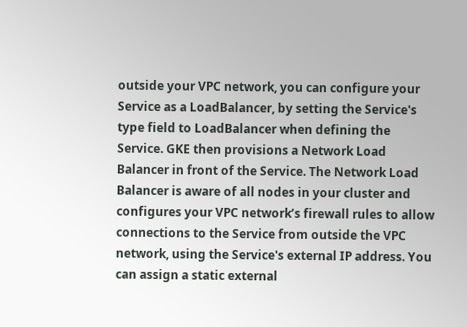outside your VPC network, you can configure your Service as a LoadBalancer, by setting the Service's type field to LoadBalancer when defining the Service. GKE then provisions a Network Load Balancer in front of the Service. The Network Load Balancer is aware of all nodes in your cluster and configures your VPC network’s firewall rules to allow connections to the Service from outside the VPC network, using the Service's external IP address. You can assign a static external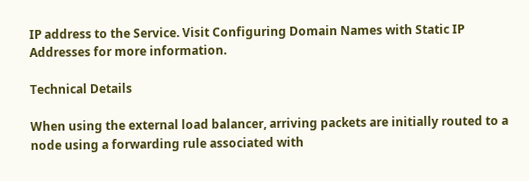IP address to the Service. Visit Configuring Domain Names with Static IP Addresses for more information.

Technical Details

When using the external load balancer, arriving packets are initially routed to a node using a forwarding rule associated with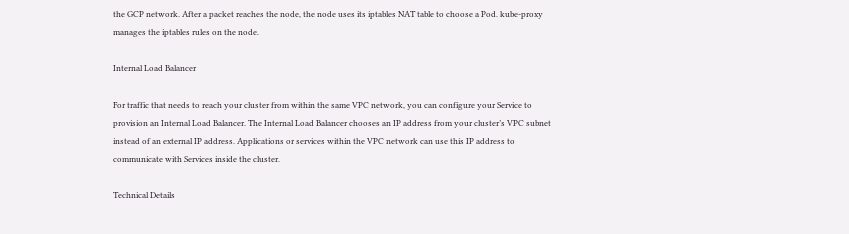the GCP network. After a packet reaches the node, the node uses its iptables NAT table to choose a Pod. kube-proxy manages the iptables rules on the node.

Internal Load Balancer

For traffic that needs to reach your cluster from within the same VPC network, you can configure your Service to provision an Internal Load Balancer. The Internal Load Balancer chooses an IP address from your cluster’s VPC subnet instead of an external IP address. Applications or services within the VPC network can use this IP address to communicate with Services inside the cluster.

Technical Details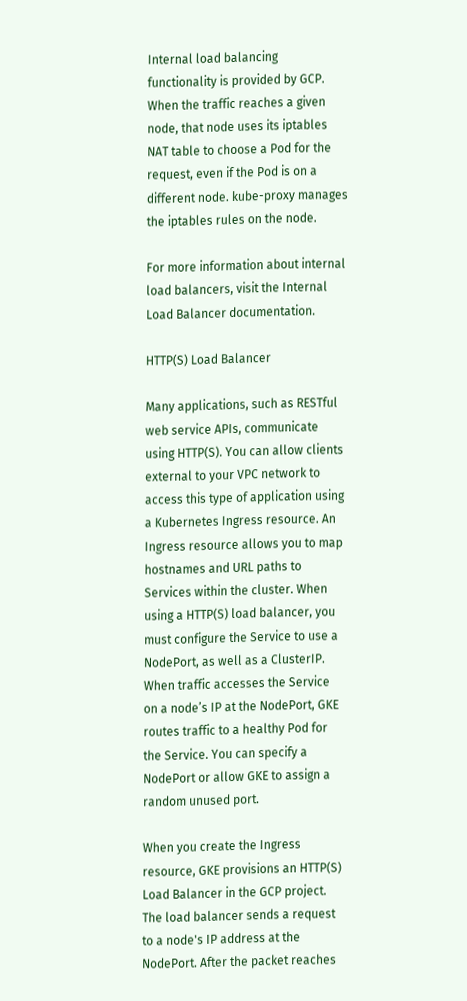Internal load balancing functionality is provided by GCP. When the traffic reaches a given node, that node uses its iptables NAT table to choose a Pod for the request, even if the Pod is on a different node. kube-proxy manages the iptables rules on the node.

For more information about internal load balancers, visit the Internal Load Balancer documentation.

HTTP(S) Load Balancer

Many applications, such as RESTful web service APIs, communicate using HTTP(S). You can allow clients external to your VPC network to access this type of application using a Kubernetes Ingress resource. An Ingress resource allows you to map hostnames and URL paths to Services within the cluster. When using a HTTP(S) load balancer, you must configure the Service to use a NodePort, as well as a ClusterIP. When traffic accesses the Service on a node’s IP at the NodePort, GKE routes traffic to a healthy Pod for the Service. You can specify a NodePort or allow GKE to assign a random unused port.

When you create the Ingress resource, GKE provisions an HTTP(S) Load Balancer in the GCP project. The load balancer sends a request to a node's IP address at the NodePort. After the packet reaches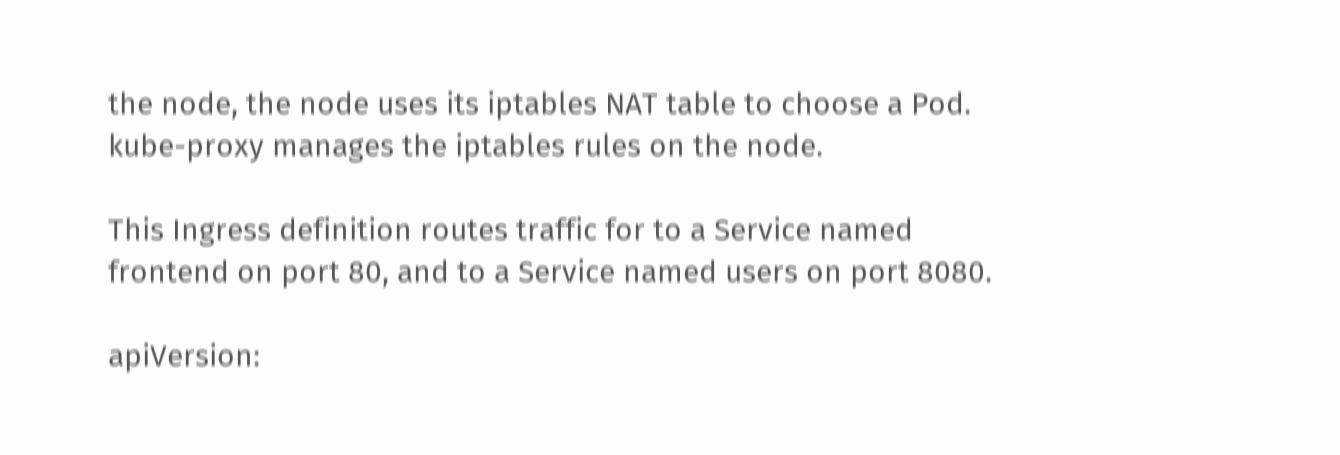the node, the node uses its iptables NAT table to choose a Pod. kube-proxy manages the iptables rules on the node.

This Ingress definition routes traffic for to a Service named frontend on port 80, and to a Service named users on port 8080.

apiVersion: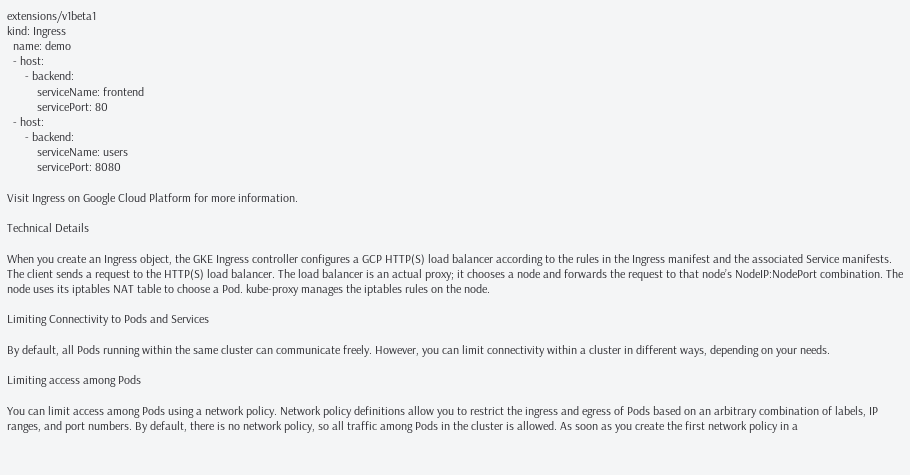extensions/v1beta1
kind: Ingress
  name: demo
  - host:
      - backend:
          serviceName: frontend
          servicePort: 80
  - host:
      - backend:
          serviceName: users
          servicePort: 8080

Visit Ingress on Google Cloud Platform for more information.

Technical Details

When you create an Ingress object, the GKE Ingress controller configures a GCP HTTP(S) load balancer according to the rules in the Ingress manifest and the associated Service manifests. The client sends a request to the HTTP(S) load balancer. The load balancer is an actual proxy; it chooses a node and forwards the request to that node’s NodeIP:NodePort combination. The node uses its iptables NAT table to choose a Pod. kube-proxy manages the iptables rules on the node.

Limiting Connectivity to Pods and Services

By default, all Pods running within the same cluster can communicate freely. However, you can limit connectivity within a cluster in different ways, depending on your needs.

Limiting access among Pods

You can limit access among Pods using a network policy. Network policy definitions allow you to restrict the ingress and egress of Pods based on an arbitrary combination of labels, IP ranges, and port numbers. By default, there is no network policy, so all traffic among Pods in the cluster is allowed. As soon as you create the first network policy in a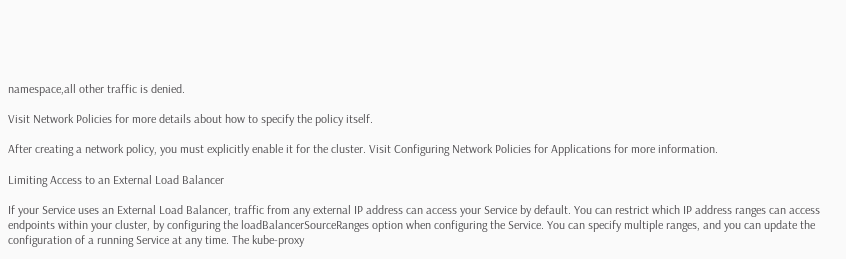namespace,all other traffic is denied.

Visit Network Policies for more details about how to specify the policy itself.

After creating a network policy, you must explicitly enable it for the cluster. Visit Configuring Network Policies for Applications for more information.

Limiting Access to an External Load Balancer

If your Service uses an External Load Balancer, traffic from any external IP address can access your Service by default. You can restrict which IP address ranges can access endpoints within your cluster, by configuring the loadBalancerSourceRanges option when configuring the Service. You can specify multiple ranges, and you can update the configuration of a running Service at any time. The kube-proxy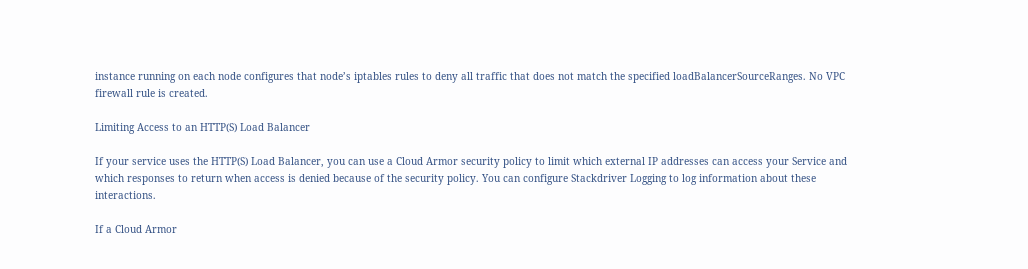instance running on each node configures that node’s iptables rules to deny all traffic that does not match the specified loadBalancerSourceRanges. No VPC firewall rule is created.

Limiting Access to an HTTP(S) Load Balancer

If your service uses the HTTP(S) Load Balancer, you can use a Cloud Armor security policy to limit which external IP addresses can access your Service and which responses to return when access is denied because of the security policy. You can configure Stackdriver Logging to log information about these interactions.

If a Cloud Armor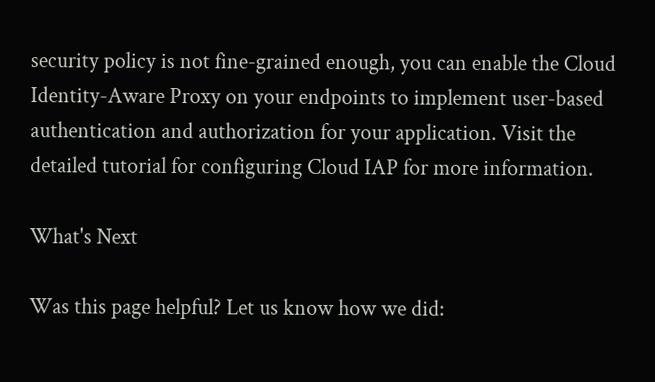security policy is not fine-grained enough, you can enable the Cloud Identity-Aware Proxy on your endpoints to implement user-based authentication and authorization for your application. Visit the detailed tutorial for configuring Cloud IAP for more information.

What's Next

Was this page helpful? Let us know how we did: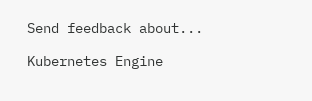Send feedback about...

Kubernetes Engine